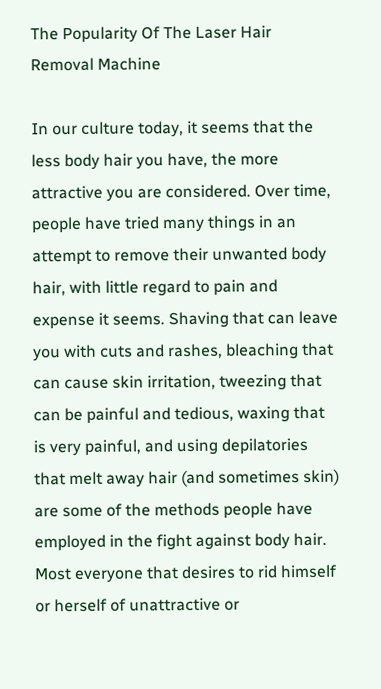The Popularity Of The Laser Hair Removal Machine

In our culture today, it seems that the less body hair you have, the more attractive you are considered. Over time, people have tried many things in an attempt to remove their unwanted body hair, with little regard to pain and expense it seems. Shaving that can leave you with cuts and rashes, bleaching that can cause skin irritation, tweezing that can be painful and tedious, waxing that is very painful, and using depilatories that melt away hair (and sometimes skin) are some of the methods people have employed in the fight against body hair. Most everyone that desires to rid himself or herself of unattractive or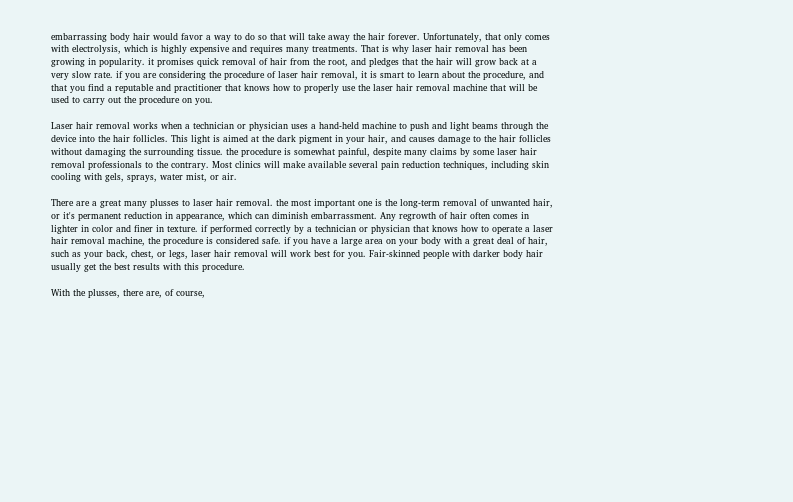embarrassing body hair would favor a way to do so that will take away the hair forever. Unfortunately, that only comes with electrolysis, which is highly expensive and requires many treatments. That is why laser hair removal has been growing in popularity. it promises quick removal of hair from the root, and pledges that the hair will grow back at a very slow rate. if you are considering the procedure of laser hair removal, it is smart to learn about the procedure, and that you find a reputable and practitioner that knows how to properly use the laser hair removal machine that will be used to carry out the procedure on you.

Laser hair removal works when a technician or physician uses a hand-held machine to push and light beams through the device into the hair follicles. This light is aimed at the dark pigment in your hair, and causes damage to the hair follicles without damaging the surrounding tissue. the procedure is somewhat painful, despite many claims by some laser hair removal professionals to the contrary. Most clinics will make available several pain reduction techniques, including skin cooling with gels, sprays, water mist, or air.

There are a great many plusses to laser hair removal. the most important one is the long-term removal of unwanted hair, or it's permanent reduction in appearance, which can diminish embarrassment. Any regrowth of hair often comes in lighter in color and finer in texture. if performed correctly by a technician or physician that knows how to operate a laser hair removal machine, the procedure is considered safe. if you have a large area on your body with a great deal of hair, such as your back, chest, or legs, laser hair removal will work best for you. Fair-skinned people with darker body hair usually get the best results with this procedure.

With the plusses, there are, of course,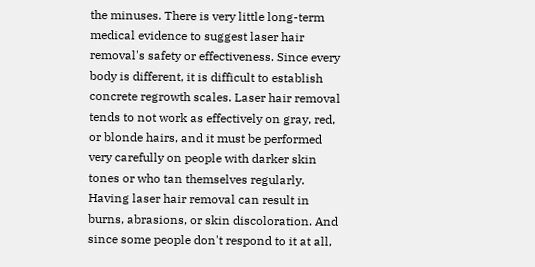the minuses. There is very little long-term medical evidence to suggest laser hair removal's safety or effectiveness. Since every body is different, it is difficult to establish concrete regrowth scales. Laser hair removal tends to not work as effectively on gray, red, or blonde hairs, and it must be performed very carefully on people with darker skin tones or who tan themselves regularly. Having laser hair removal can result in burns, abrasions, or skin discoloration. And since some people don't respond to it at all,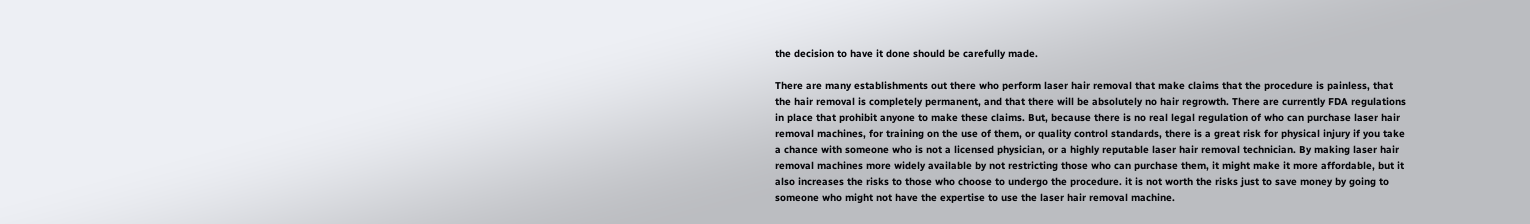the decision to have it done should be carefully made.

There are many establishments out there who perform laser hair removal that make claims that the procedure is painless, that the hair removal is completely permanent, and that there will be absolutely no hair regrowth. There are currently FDA regulations in place that prohibit anyone to make these claims. But, because there is no real legal regulation of who can purchase laser hair removal machines, for training on the use of them, or quality control standards, there is a great risk for physical injury if you take a chance with someone who is not a licensed physician, or a highly reputable laser hair removal technician. By making laser hair removal machines more widely available by not restricting those who can purchase them, it might make it more affordable, but it also increases the risks to those who choose to undergo the procedure. it is not worth the risks just to save money by going to someone who might not have the expertise to use the laser hair removal machine.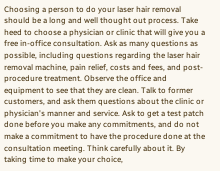Choosing a person to do your laser hair removal should be a long and well thought out process. Take heed to choose a physician or clinic that will give you a free in-office consultation. Ask as many questions as possible, including questions regarding the laser hair removal machine, pain relief, costs and fees, and post-procedure treatment. Observe the office and equipment to see that they are clean. Talk to former customers, and ask them questions about the clinic or physician's manner and service. Ask to get a test patch done before you make any commitments, and do not make a commitment to have the procedure done at the consultation meeting. Think carefully about it. By taking time to make your choice,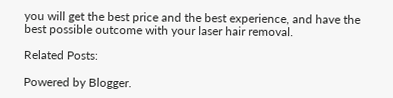you will get the best price and the best experience, and have the best possible outcome with your laser hair removal.

Related Posts:

Powered by Blogger.